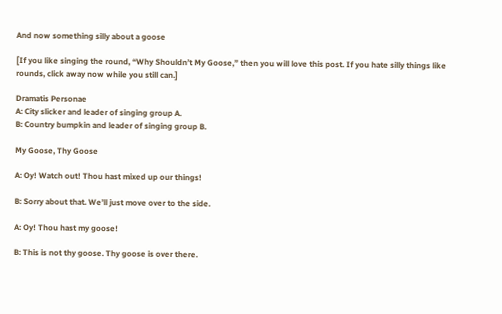And now something silly about a goose

[If you like singing the round, “Why Shouldn’t My Goose,” then you will love this post. If you hate silly things like rounds, click away now while you still can.]

Dramatis Personae
A: City slicker and leader of singing group A.
B: Country bumpkin and leader of singing group B.

My Goose, Thy Goose

A: Oy! Watch out! Thou hast mixed up our things!

B: Sorry about that. We’ll just move over to the side.

A: Oy! Thou hast my goose!

B: This is not thy goose. Thy goose is over there.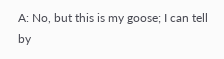A: No, but this is my goose; I can tell by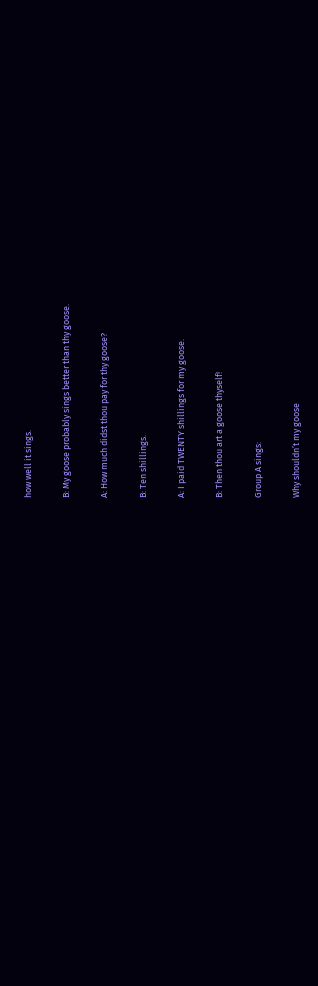how well it sings.

B: My goose probably sings better than thy goose.

A: How much didst thou pay for thy goose?

B: Ten shillings.

A: I paid TWENTY shillings for my goose.

B: Then thou art a goose thyself!

Group A sings:

Why shouldn’t my goose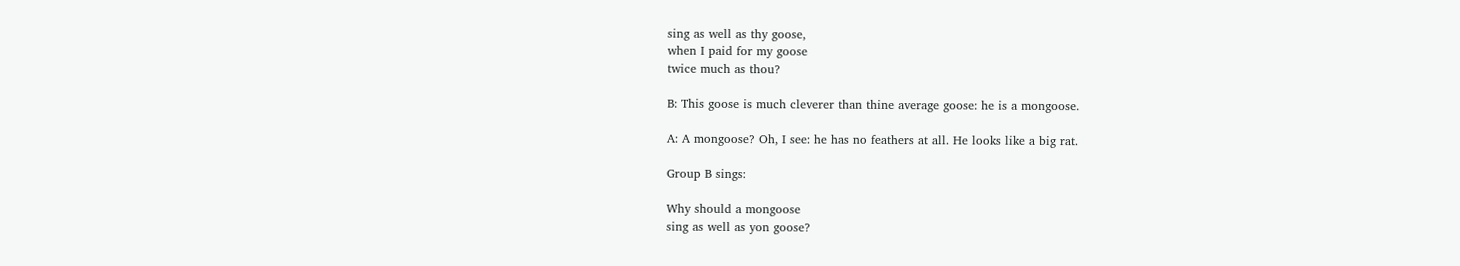sing as well as thy goose,
when I paid for my goose
twice much as thou?

B: This goose is much cleverer than thine average goose: he is a mongoose.

A: A mongoose? Oh, I see: he has no feathers at all. He looks like a big rat.

Group B sings:

Why should a mongoose
sing as well as yon goose?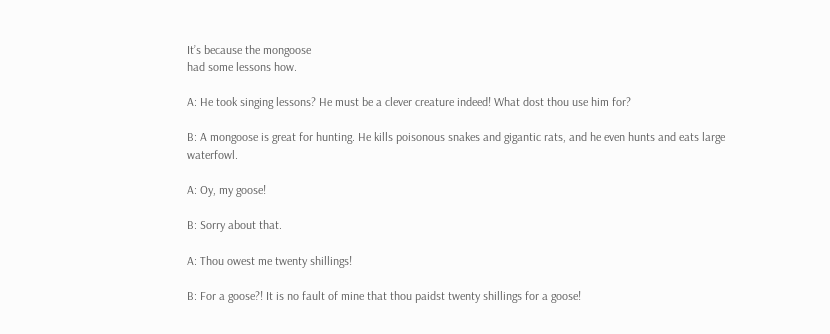It’s because the mongoose
had some lessons how.

A: He took singing lessons? He must be a clever creature indeed! What dost thou use him for?

B: A mongoose is great for hunting. He kills poisonous snakes and gigantic rats, and he even hunts and eats large waterfowl.

A: Oy, my goose!

B: Sorry about that.

A: Thou owest me twenty shillings!

B: For a goose?! It is no fault of mine that thou paidst twenty shillings for a goose!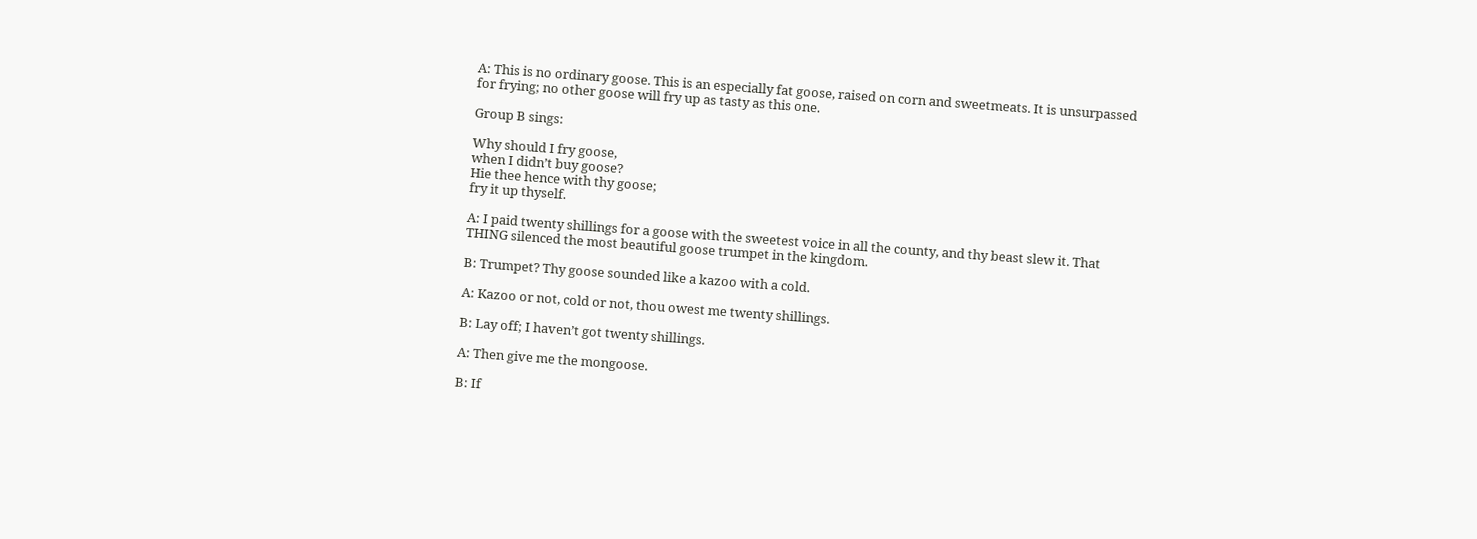A: This is no ordinary goose. This is an especially fat goose, raised on corn and sweetmeats. It is unsurpassed for frying; no other goose will fry up as tasty as this one.

Group B sings:

Why should I fry goose,
when I didn’t buy goose?
Hie thee hence with thy goose;
fry it up thyself.

A: I paid twenty shillings for a goose with the sweetest voice in all the county, and thy beast slew it. That THING silenced the most beautiful goose trumpet in the kingdom.

B: Trumpet? Thy goose sounded like a kazoo with a cold.

A: Kazoo or not, cold or not, thou owest me twenty shillings.

B: Lay off; I haven’t got twenty shillings.

A: Then give me the mongoose.

B: If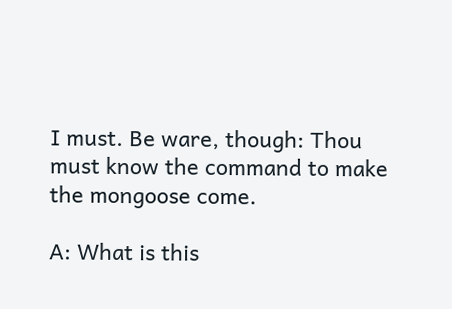I must. Be ware, though: Thou must know the command to make the mongoose come.

A: What is this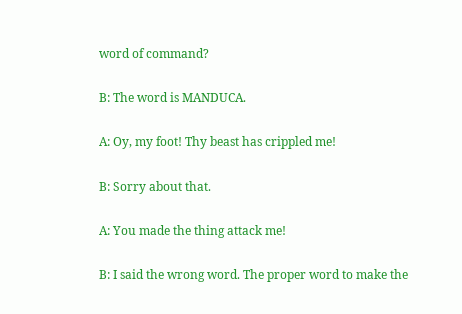word of command?

B: The word is MANDUCA.

A: Oy, my foot! Thy beast has crippled me!

B: Sorry about that.

A: You made the thing attack me!

B: I said the wrong word. The proper word to make the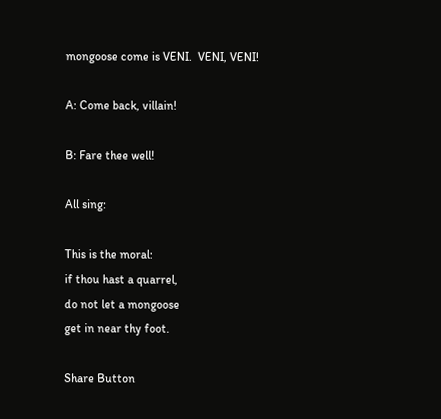mongoose come is VENI.  VENI, VENI!

A: Come back, villain!

B: Fare thee well!

All sing:

This is the moral:
if thou hast a quarrel,
do not let a mongoose
get in near thy foot.

Share Button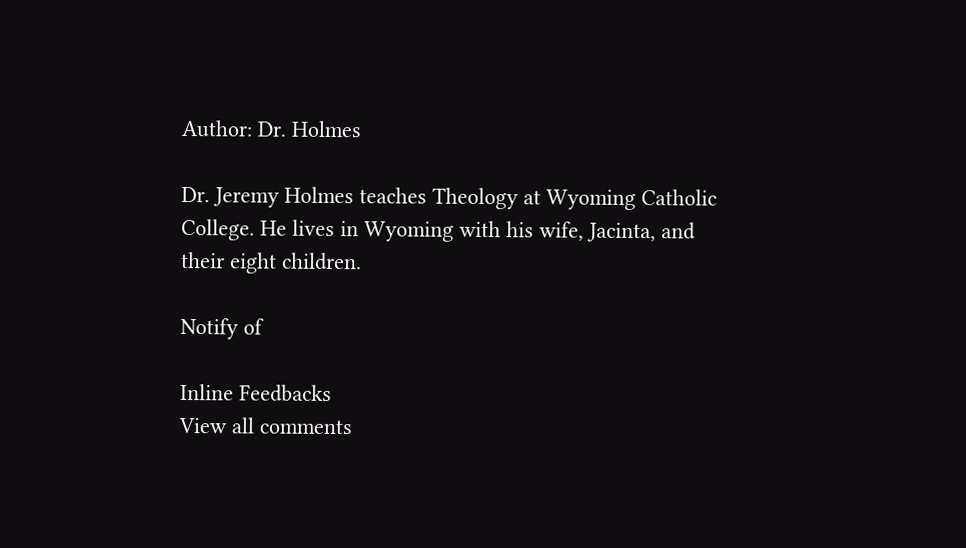Author: Dr. Holmes

Dr. Jeremy Holmes teaches Theology at Wyoming Catholic College. He lives in Wyoming with his wife, Jacinta, and their eight children.

Notify of

Inline Feedbacks
View all comments